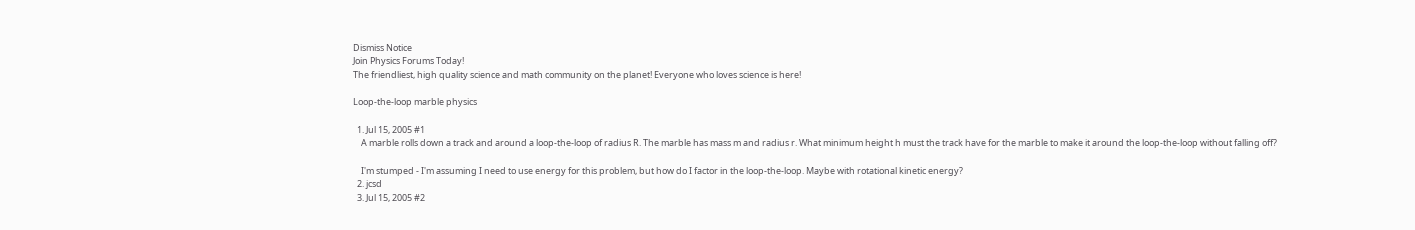Dismiss Notice
Join Physics Forums Today!
The friendliest, high quality science and math community on the planet! Everyone who loves science is here!

Loop-the-loop marble physics

  1. Jul 15, 2005 #1
    A marble rolls down a track and around a loop-the-loop of radius R. The marble has mass m and radius r. What minimum height h must the track have for the marble to make it around the loop-the-loop without falling off?

    I'm stumped - I'm assuming I need to use energy for this problem, but how do I factor in the loop-the-loop. Maybe with rotational kinetic energy?
  2. jcsd
  3. Jul 15, 2005 #2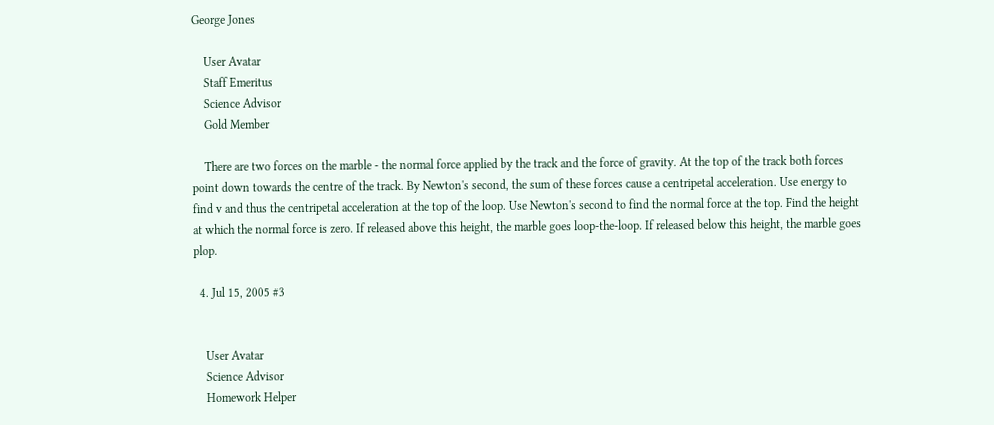George Jones

    User Avatar
    Staff Emeritus
    Science Advisor
    Gold Member

    There are two forces on the marble - the normal force applied by the track and the force of gravity. At the top of the track both forces point down towards the centre of the track. By Newton's second, the sum of these forces cause a centripetal acceleration. Use energy to find v and thus the centripetal acceleration at the top of the loop. Use Newton's second to find the normal force at the top. Find the height at which the normal force is zero. If released above this height, the marble goes loop-the-loop. If released below this height, the marble goes plop.

  4. Jul 15, 2005 #3


    User Avatar
    Science Advisor
    Homework Helper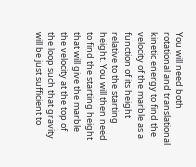You will need both rotational and translational kinetic energy to find the velocity of the marble as a function of its height relative to the starting height. You will then need to find the starting height that will give the marble the velocity at the top of the loop such that gravity will be just sufficient to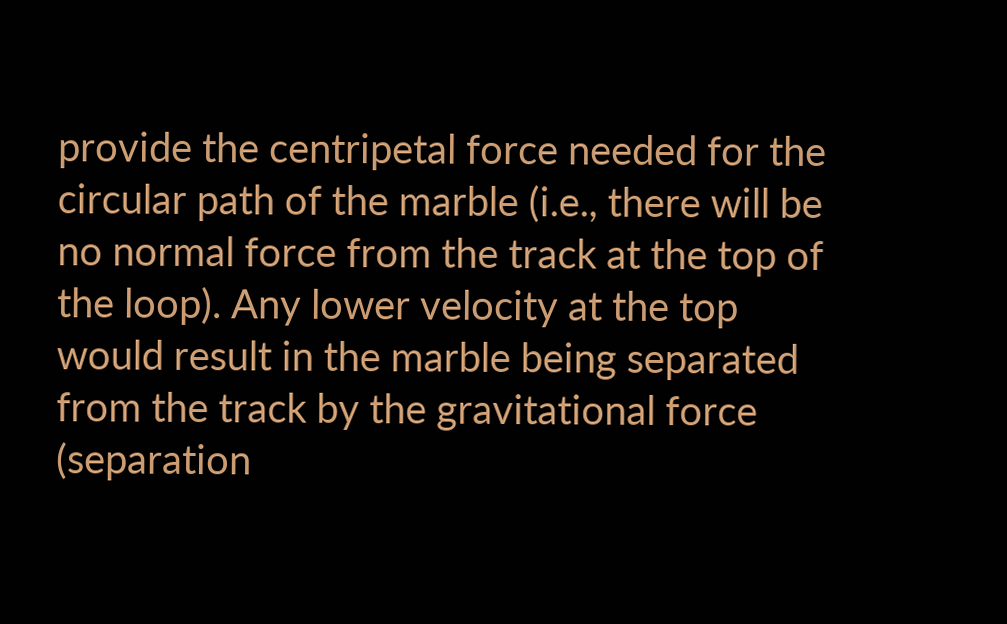provide the centripetal force needed for the circular path of the marble (i.e., there will be no normal force from the track at the top of the loop). Any lower velocity at the top would result in the marble being separated from the track by the gravitational force (separation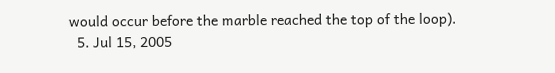would occur before the marble reached the top of the loop).
  5. Jul 15, 2005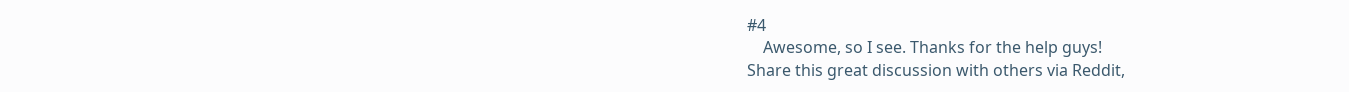#4
    Awesome, so I see. Thanks for the help guys!
Share this great discussion with others via Reddit,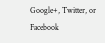Google+, Twitter, or Facebook